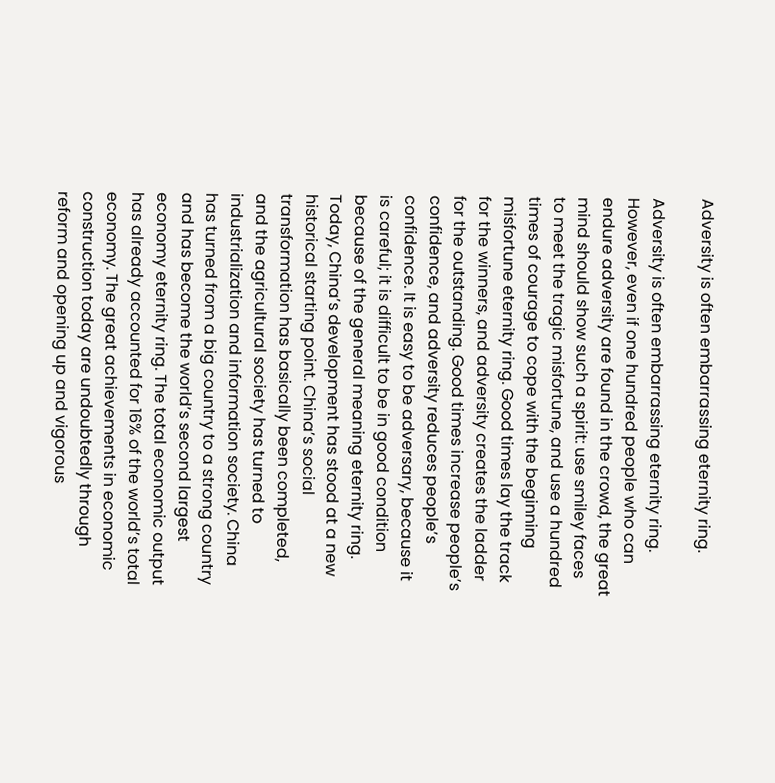Adversity is often embarrassing eternity ring.

Adversity is often embarrassing eternity ring. However, even if one hundred people who can endure adversity are found in the crowd, the great mind should show such a spirit: use smiley faces to meet the tragic misfortune, and use a hundred times of courage to cope with the beginning misfortune eternity ring. Good times lay the track for the winners, and adversity creates the ladder for the outstanding. Good times increase people’s confidence, and adversity reduces people’s confidence. It is easy to be adversary, because it is careful; it is difficult to be in good condition because of the general meaning eternity ring. Today, China’s development has stood at a new historical starting point. China’s social transformation has basically been completed, and the agricultural society has turned to industrialization and information society. China has turned from a big country to a strong country and has become the world’s second largest economy eternity ring. The total economic output has already accounted for 16% of the world’s total economy. The great achievements in economic construction today are undoubtedly through reform and opening up and vigorous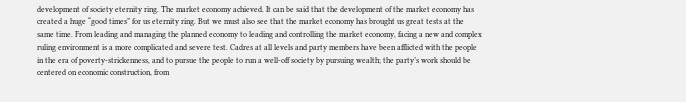development of society eternity ring. The market economy achieved. It can be said that the development of the market economy has created a huge “good times” for us eternity ring. But we must also see that the market economy has brought us great tests at the same time. From leading and managing the planned economy to leading and controlling the market economy, facing a new and complex ruling environment is a more complicated and severe test. Cadres at all levels and party members have been afflicted with the people in the era of poverty-strickenness, and to pursue the people to run a well-off society by pursuing wealth; the party’s work should be centered on economic construction, from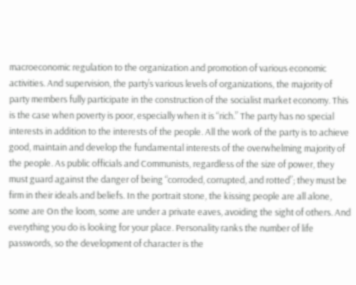macroeconomic regulation to the organization and promotion of various economic activities. And supervision, the party’s various levels of organizations, the majority of party members fully participate in the construction of the socialist market economy. This is the case when poverty is poor, especially when it is “rich.” The party has no special interests in addition to the interests of the people. All the work of the party is to achieve good, maintain and develop the fundamental interests of the overwhelming majority of the people. As public officials and Communists, regardless of the size of power, they must guard against the danger of being “corroded, corrupted, and rotted”; they must be firm in their ideals and beliefs. In the portrait stone, the kissing people are all alone, some are On the loom, some are under a private eaves, avoiding the sight of others. And everything you do is looking for your place. Personality ranks the number of life passwords, so the development of character is the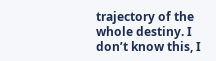trajectory of the whole destiny. I don’t know this, I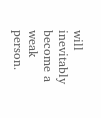will inevitably become a weak person.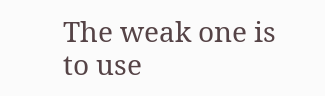The weak one is to use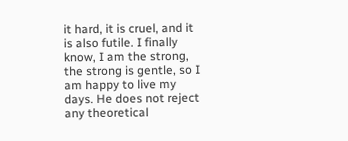it hard, it is cruel, and it is also futile. I finally know, I am the strong, the strong is gentle, so I am happy to live my days. He does not reject any theoretical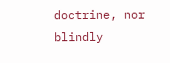doctrine, nor blindly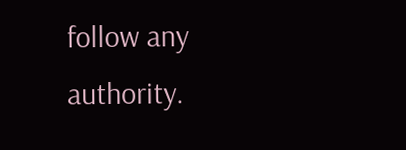follow any authority.